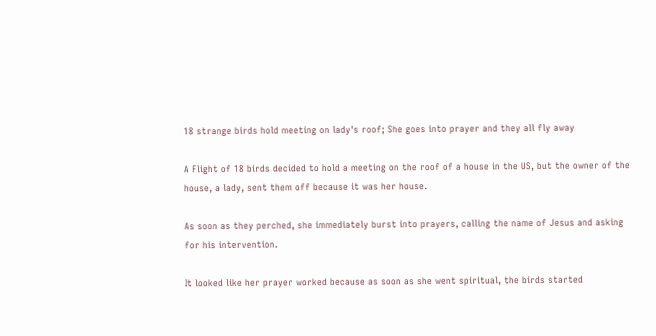18 strange birds hold meeting on lady's roof; She goes into prayer and they all fly away

A Flight of 18 birds decided to hold a meeting on the roof of a house in the US, but the owner of the house, a lady, sent them off because it was her house.

As soon as they perched, she immediately burst into prayers, calling the name of Jesus and asking for his intervention.

It looked like her prayer worked because as soon as she went spiritual, the birds started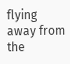flying away from the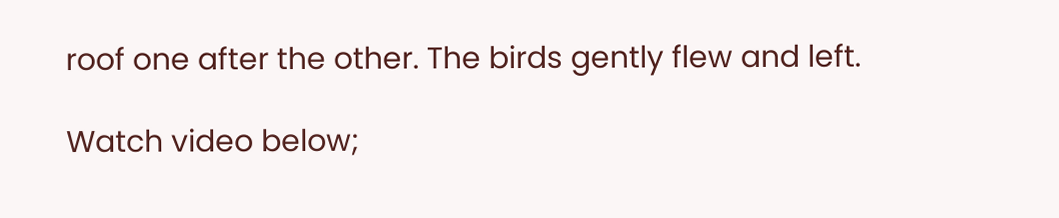roof one after the other. The birds gently flew and left.

Watch video below;